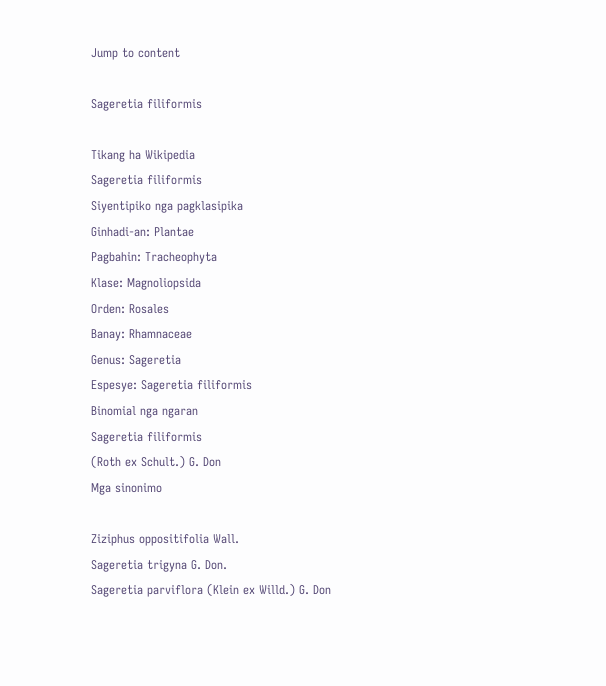Jump to content

Sageretia filiformis

Tikang ha Wikipedia
Sageretia filiformis
Siyentipiko nga pagklasipika
Ginhadi-an: Plantae
Pagbahin: Tracheophyta
Klase: Magnoliopsida
Orden: Rosales
Banay: Rhamnaceae
Genus: Sageretia
Espesye: Sageretia filiformis
Binomial nga ngaran
Sageretia filiformis
(Roth ex Schult.) G. Don
Mga sinonimo

Ziziphus oppositifolia Wall.
Sageretia trigyna G. Don.
Sageretia parviflora (Klein ex Willd.) G. Don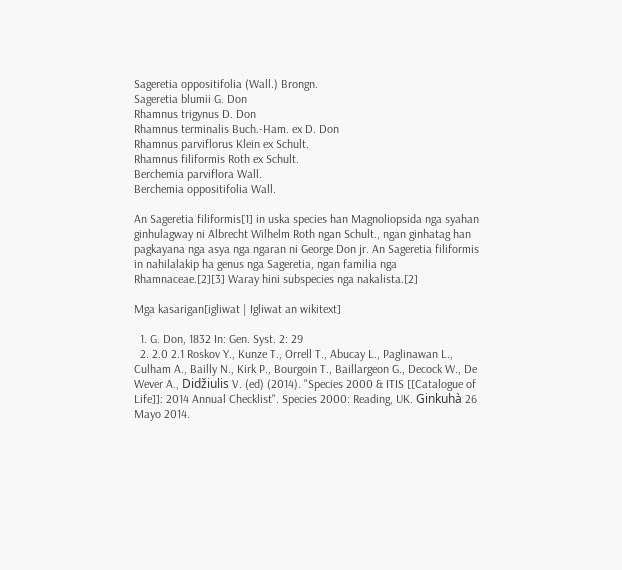Sageretia oppositifolia (Wall.) Brongn.
Sageretia blumii G. Don
Rhamnus trigynus D. Don
Rhamnus terminalis Buch.-Ham. ex D. Don
Rhamnus parviflorus Klein ex Schult.
Rhamnus filiformis Roth ex Schult.
Berchemia parviflora Wall.
Berchemia oppositifolia Wall.

An Sageretia filiformis[1] in uska species han Magnoliopsida nga syahan ginhulagway ni Albrecht Wilhelm Roth ngan Schult., ngan ginhatag han pagkayana nga asya nga ngaran ni George Don jr. An Sageretia filiformis in nahilalakip ha genus nga Sageretia, ngan familia nga Rhamnaceae.[2][3] Waray hini subspecies nga nakalista.[2]

Mga kasarigan[igliwat | Igliwat an wikitext]

  1. G. Don, 1832 In: Gen. Syst. 2: 29
  2. 2.0 2.1 Roskov Y., Kunze T., Orrell T., Abucay L., Paglinawan L., Culham A., Bailly N., Kirk P., Bourgoin T., Baillargeon G., Decock W., De Wever A., Didžiulis V. (ed) (2014). "Species 2000 & ITIS [[Catalogue of Life]]: 2014 Annual Checklist". Species 2000: Reading, UK. Ginkuhà 26 Mayo 2014.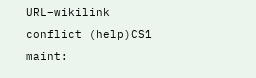URL–wikilink conflict (help)CS1 maint: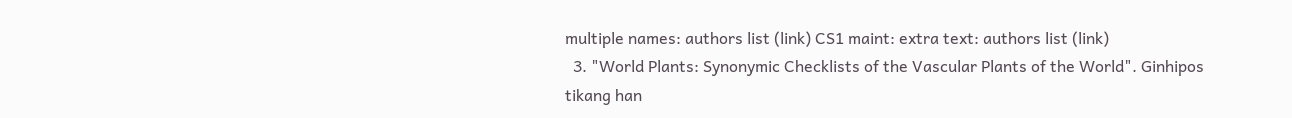multiple names: authors list (link) CS1 maint: extra text: authors list (link)
  3. "World Plants: Synonymic Checklists of the Vascular Plants of the World". Ginhipos tikang han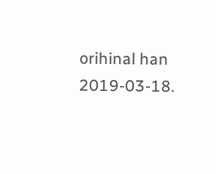orihinal han 2019-03-18.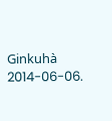Ginkuhà 2014-06-06.